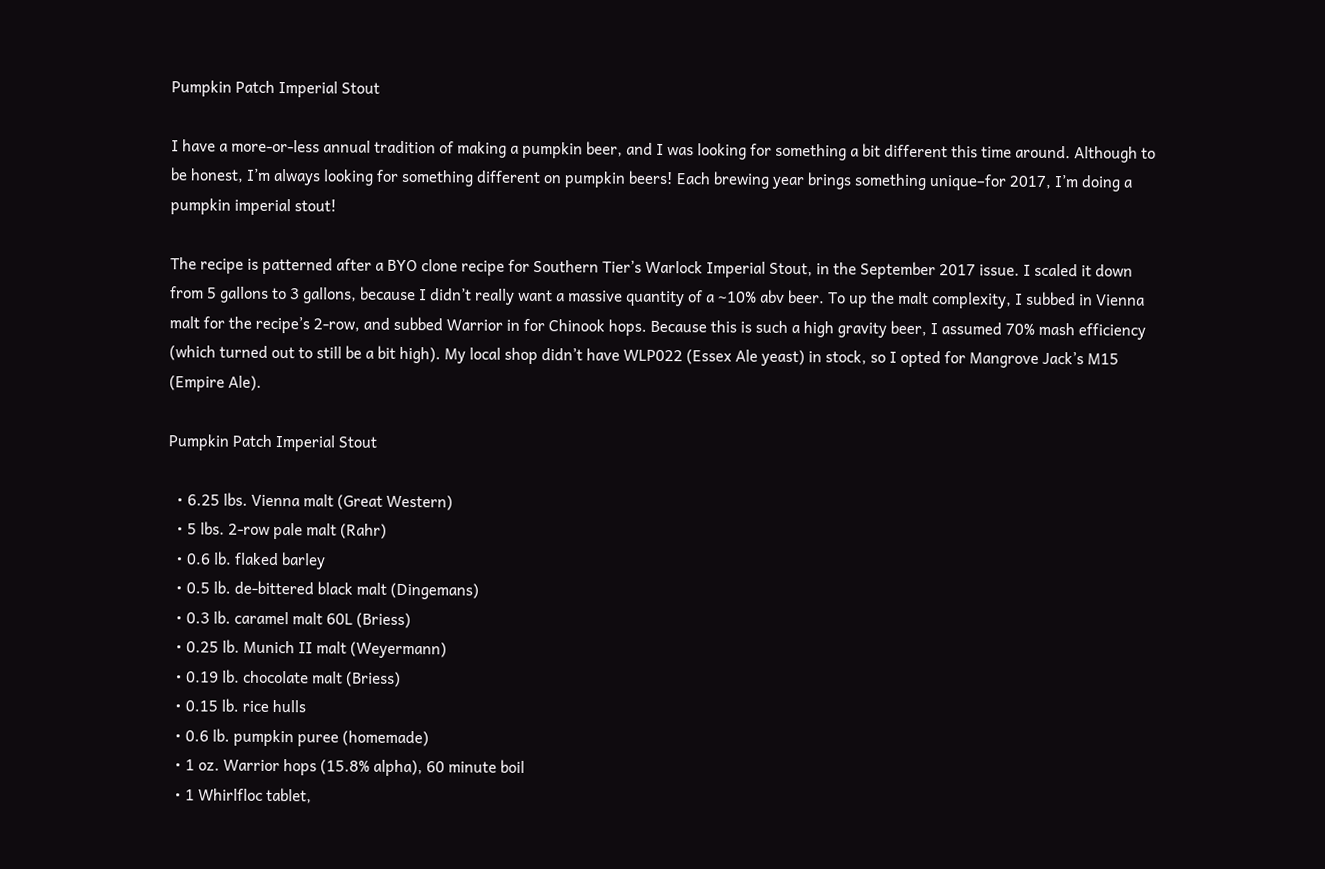Pumpkin Patch Imperial Stout

I have a more-or-less annual tradition of making a pumpkin beer, and I was looking for something a bit different this time around. Although to be honest, I’m always looking for something different on pumpkin beers! Each brewing year brings something unique–for 2017, I’m doing a pumpkin imperial stout!

The recipe is patterned after a BYO clone recipe for Southern Tier’s Warlock Imperial Stout, in the September 2017 issue. I scaled it down from 5 gallons to 3 gallons, because I didn’t really want a massive quantity of a ~10% abv beer. To up the malt complexity, I subbed in Vienna malt for the recipe’s 2-row, and subbed Warrior in for Chinook hops. Because this is such a high gravity beer, I assumed 70% mash efficiency (which turned out to still be a bit high). My local shop didn’t have WLP022 (Essex Ale yeast) in stock, so I opted for Mangrove Jack’s M15 (Empire Ale).

Pumpkin Patch Imperial Stout

  • 6.25 lbs. Vienna malt (Great Western)
  • 5 lbs. 2-row pale malt (Rahr)
  • 0.6 lb. flaked barley
  • 0.5 lb. de-bittered black malt (Dingemans)
  • 0.3 lb. caramel malt 60L (Briess)
  • 0.25 lb. Munich II malt (Weyermann)
  • 0.19 lb. chocolate malt (Briess)
  • 0.15 lb. rice hulls
  • 0.6 lb. pumpkin puree (homemade)
  • 1 oz. Warrior hops (15.8% alpha), 60 minute boil
  • 1 Whirlfloc tablet,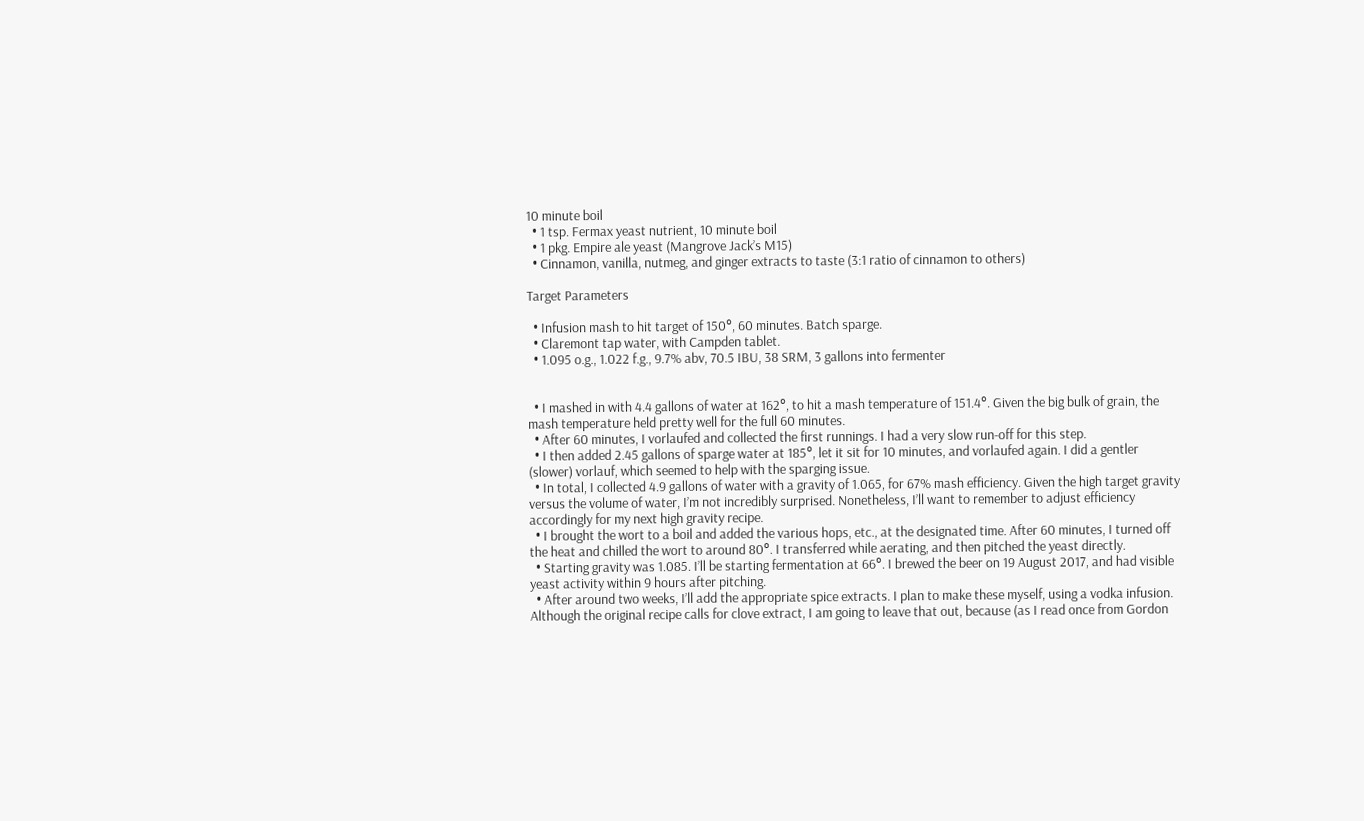10 minute boil
  • 1 tsp. Fermax yeast nutrient, 10 minute boil
  • 1 pkg. Empire ale yeast (Mangrove Jack’s M15)
  • Cinnamon, vanilla, nutmeg, and ginger extracts to taste (3:1 ratio of cinnamon to others)

Target Parameters

  • Infusion mash to hit target of 150°, 60 minutes. Batch sparge.
  • Claremont tap water, with Campden tablet.
  • 1.095 o.g., 1.022 f.g., 9.7% abv, 70.5 IBU, 38 SRM, 3 gallons into fermenter


  • I mashed in with 4.4 gallons of water at 162°, to hit a mash temperature of 151.4°. Given the big bulk of grain, the mash temperature held pretty well for the full 60 minutes.
  • After 60 minutes, I vorlaufed and collected the first runnings. I had a very slow run-off for this step.
  • I then added 2.45 gallons of sparge water at 185°, let it sit for 10 minutes, and vorlaufed again. I did a gentler (slower) vorlauf, which seemed to help with the sparging issue.
  • In total, I collected 4.9 gallons of water with a gravity of 1.065, for 67% mash efficiency. Given the high target gravity versus the volume of water, I’m not incredibly surprised. Nonetheless, I’ll want to remember to adjust efficiency accordingly for my next high gravity recipe.
  • I brought the wort to a boil and added the various hops, etc., at the designated time. After 60 minutes, I turned off the heat and chilled the wort to around 80°. I transferred while aerating, and then pitched the yeast directly.
  • Starting gravity was 1.085. I’ll be starting fermentation at 66°. I brewed the beer on 19 August 2017, and had visible yeast activity within 9 hours after pitching.
  • After around two weeks, I’ll add the appropriate spice extracts. I plan to make these myself, using a vodka infusion. Although the original recipe calls for clove extract, I am going to leave that out, because (as I read once from Gordon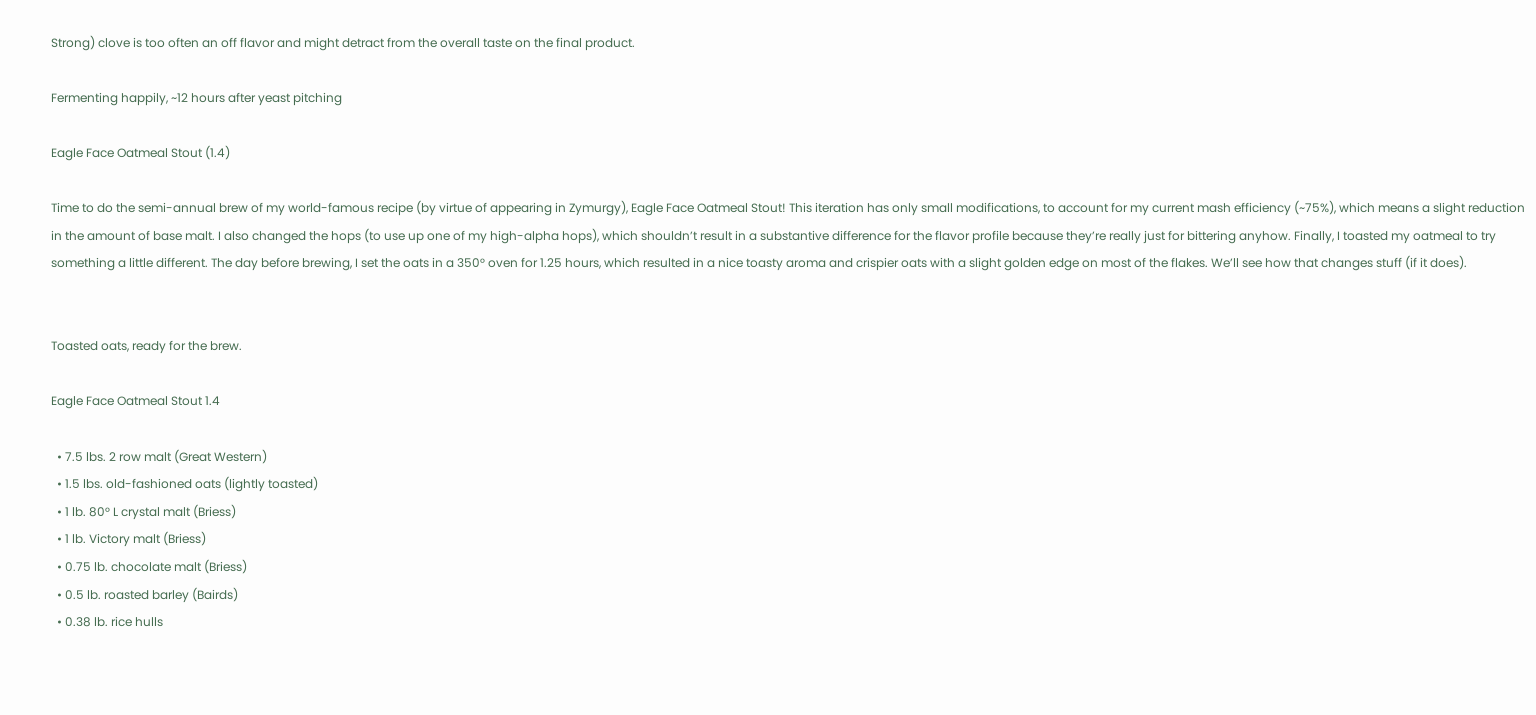Strong) clove is too often an off flavor and might detract from the overall taste on the final product.

Fermenting happily, ~12 hours after yeast pitching

Eagle Face Oatmeal Stout (1.4)

Time to do the semi-annual brew of my world-famous recipe (by virtue of appearing in Zymurgy), Eagle Face Oatmeal Stout! This iteration has only small modifications, to account for my current mash efficiency (~75%), which means a slight reduction in the amount of base malt. I also changed the hops (to use up one of my high-alpha hops), which shouldn’t result in a substantive difference for the flavor profile because they’re really just for bittering anyhow. Finally, I toasted my oatmeal to try something a little different. The day before brewing, I set the oats in a 350° oven for 1.25 hours, which resulted in a nice toasty aroma and crispier oats with a slight golden edge on most of the flakes. We’ll see how that changes stuff (if it does).


Toasted oats, ready for the brew.

Eagle Face Oatmeal Stout 1.4

  • 7.5 lbs. 2 row malt (Great Western)
  • 1.5 lbs. old-fashioned oats (lightly toasted)
  • 1 lb. 80° L crystal malt (Briess)
  • 1 lb. Victory malt (Briess)
  • 0.75 lb. chocolate malt (Briess)
  • 0.5 lb. roasted barley (Bairds)
  • 0.38 lb. rice hulls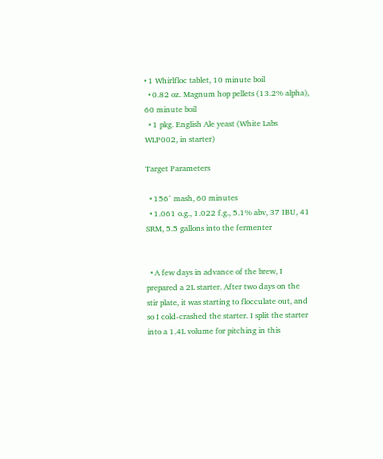• 1 Whirlfloc tablet, 10 minute boil
  • 0.82 oz. Magnum hop pellets (13.2% alpha), 60 minute boil
  • 1 pkg. English Ale yeast (White Labs WLP002, in starter)

Target Parameters

  • 156° mash, 60 minutes
  • 1.061 o.g., 1.022 f.g., 5.1% abv, 37 IBU, 41 SRM, 5.5 gallons into the fermenter


  • A few days in advance of the brew, I prepared a 2L starter. After two days on the stir plate, it was starting to flocculate out, and so I cold-crashed the starter. I split the starter into a 1.4L volume for pitching in this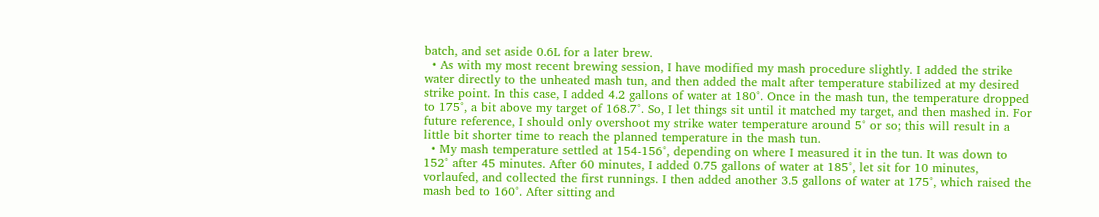batch, and set aside 0.6L for a later brew.
  • As with my most recent brewing session, I have modified my mash procedure slightly. I added the strike water directly to the unheated mash tun, and then added the malt after temperature stabilized at my desired strike point. In this case, I added 4.2 gallons of water at 180°. Once in the mash tun, the temperature dropped to 175°, a bit above my target of 168.7°. So, I let things sit until it matched my target, and then mashed in. For future reference, I should only overshoot my strike water temperature around 5° or so; this will result in a little bit shorter time to reach the planned temperature in the mash tun.
  • My mash temperature settled at 154-156°, depending on where I measured it in the tun. It was down to 152° after 45 minutes. After 60 minutes, I added 0.75 gallons of water at 185°, let sit for 10 minutes, vorlaufed, and collected the first runnings. I then added another 3.5 gallons of water at 175°, which raised the mash bed to 160°. After sitting and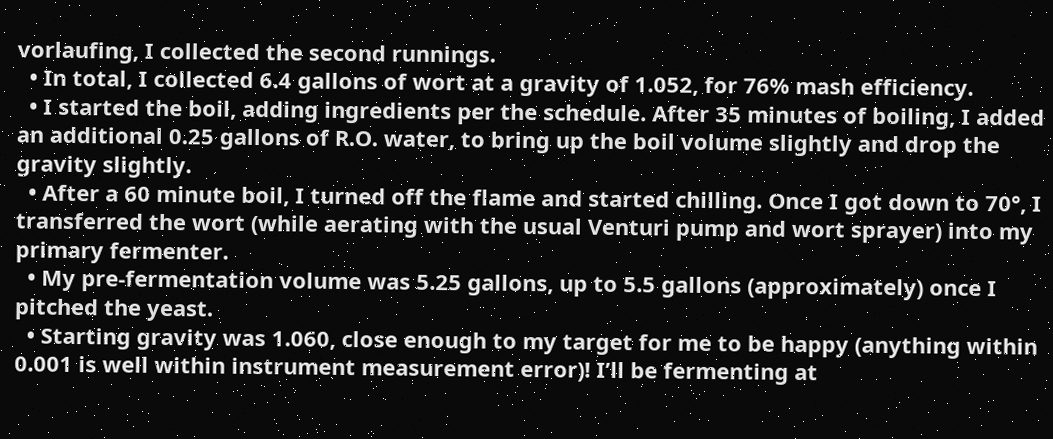vorlaufing, I collected the second runnings.
  • In total, I collected 6.4 gallons of wort at a gravity of 1.052, for 76% mash efficiency.
  • I started the boil, adding ingredients per the schedule. After 35 minutes of boiling, I added an additional 0.25 gallons of R.O. water, to bring up the boil volume slightly and drop the gravity slightly.
  • After a 60 minute boil, I turned off the flame and started chilling. Once I got down to 70°, I transferred the wort (while aerating with the usual Venturi pump and wort sprayer) into my primary fermenter.
  • My pre-fermentation volume was 5.25 gallons, up to 5.5 gallons (approximately) once I pitched the yeast.
  • Starting gravity was 1.060, close enough to my target for me to be happy (anything within 0.001 is well within instrument measurement error)! I’ll be fermenting at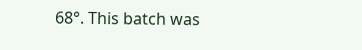68°. This batch was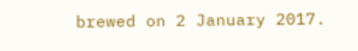brewed on 2 January 2017.